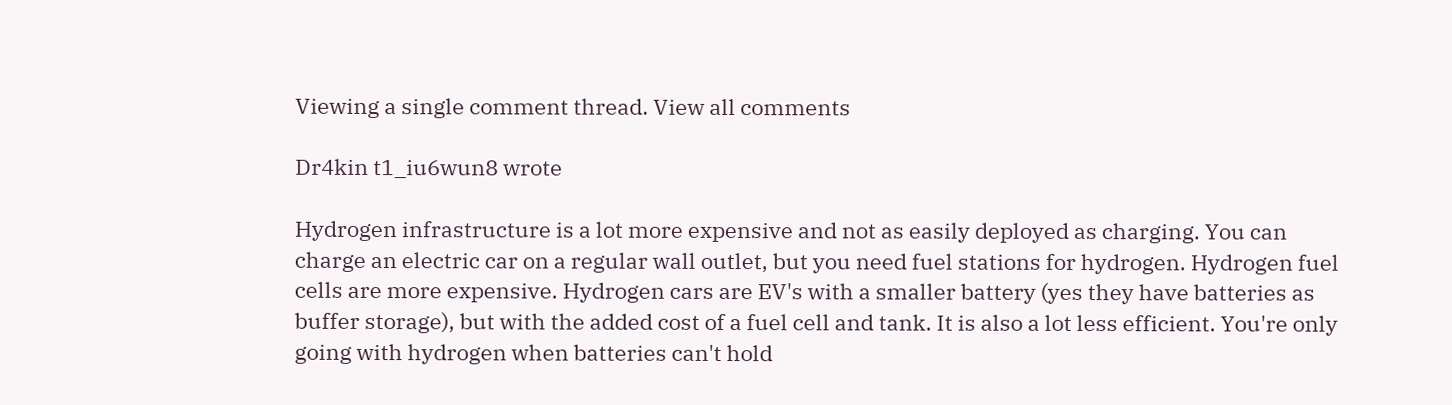Viewing a single comment thread. View all comments

Dr4kin t1_iu6wun8 wrote

Hydrogen infrastructure is a lot more expensive and not as easily deployed as charging. You can charge an electric car on a regular wall outlet, but you need fuel stations for hydrogen. Hydrogen fuel cells are more expensive. Hydrogen cars are EV's with a smaller battery (yes they have batteries as buffer storage), but with the added cost of a fuel cell and tank. It is also a lot less efficient. You're only going with hydrogen when batteries can't hold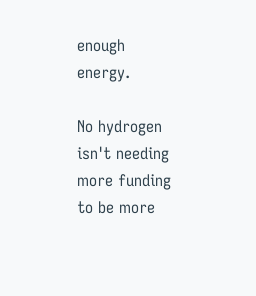enough energy.

No hydrogen isn't needing more funding to be more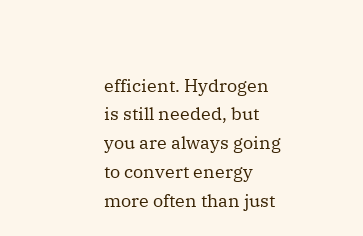efficient. Hydrogen is still needed, but you are always going to convert energy more often than just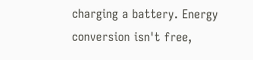charging a battery. Energy conversion isn't free,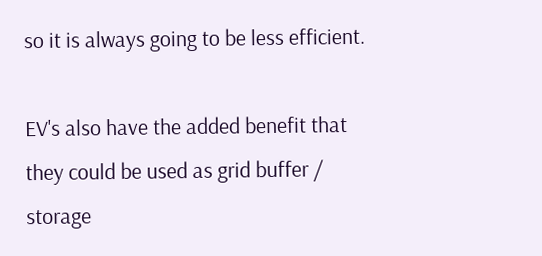so it is always going to be less efficient.

EV's also have the added benefit that they could be used as grid buffer / storage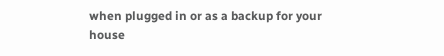when plugged in or as a backup for your house